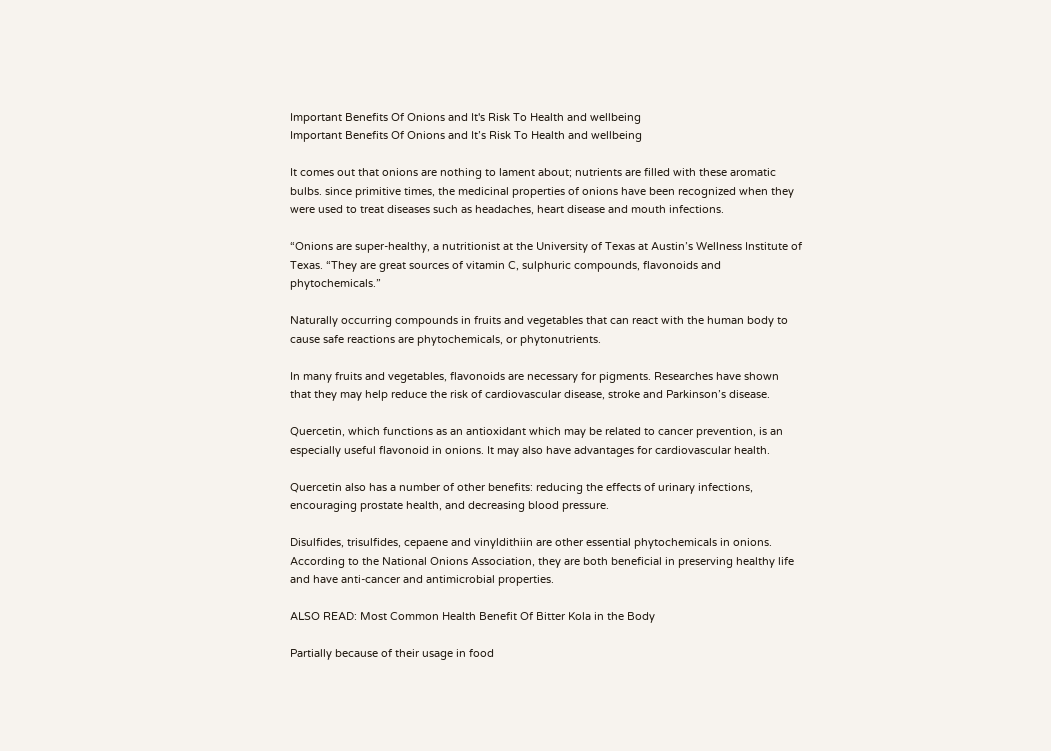Important Benefits Of Onions and It's Risk To Health and wellbeing
Important Benefits Of Onions and It’s Risk To Health and wellbeing

It comes out that onions are nothing to lament about; nutrients are filled with these aromatic bulbs. since primitive times, the medicinal properties of onions have been recognized when they were used to treat diseases such as headaches, heart disease and mouth infections.

“Onions are super-healthy, a nutritionist at the University of Texas at Austin’s Wellness Institute of Texas. “They are great sources of vitamin C, sulphuric compounds, flavonoids and phytochemicals.”

Naturally occurring compounds in fruits and vegetables that can react with the human body to cause safe reactions are phytochemicals, or phytonutrients.

In many fruits and vegetables, flavonoids are necessary for pigments. Researches have shown that they may help reduce the risk of cardiovascular disease, stroke and Parkinson’s disease.

Quercetin, which functions as an antioxidant which may be related to cancer prevention, is an especially useful flavonoid in onions. It may also have advantages for cardiovascular health.

Quercetin also has a number of other benefits: reducing the effects of urinary infections, encouraging prostate health, and decreasing blood pressure.

Disulfides, trisulfides, cepaene and vinyldithiin are other essential phytochemicals in onions. According to the National Onions Association, they are both beneficial in preserving healthy life and have anti-cancer and antimicrobial properties.

ALSO READ: Most Common Health Benefit Of Bitter Kola in the Body

Partially because of their usage in food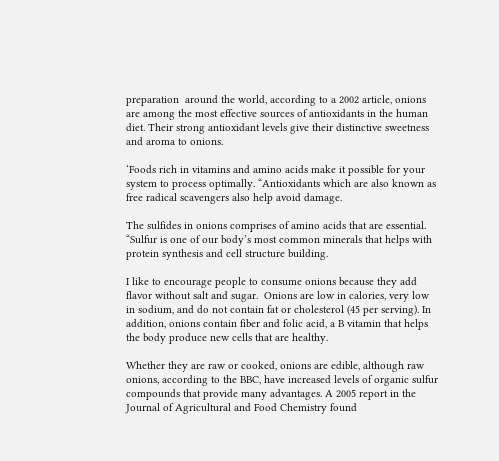preparation  around the world, according to a 2002 article, onions are among the most effective sources of antioxidants in the human diet. Their strong antioxidant levels give their distinctive sweetness and aroma to onions.

‘Foods rich in vitamins and amino acids make it possible for your system to process optimally. “Antioxidants which are also known as free radical scavengers also help avoid damage.

The sulfides in onions comprises of amino acids that are essential. “Sulfur is one of our body’s most common minerals that helps with protein synthesis and cell structure building.

I like to encourage people to consume onions because they add flavor without salt and sugar.  Onions are low in calories, very low in sodium, and do not contain fat or cholesterol (45 per serving). In addition, onions contain fiber and folic acid, a B vitamin that helps the body produce new cells that are healthy.

Whether they are raw or cooked, onions are edible, although raw onions, according to the BBC, have increased levels of organic sulfur compounds that provide many advantages. A 2005 report in the Journal of Agricultural and Food Chemistry found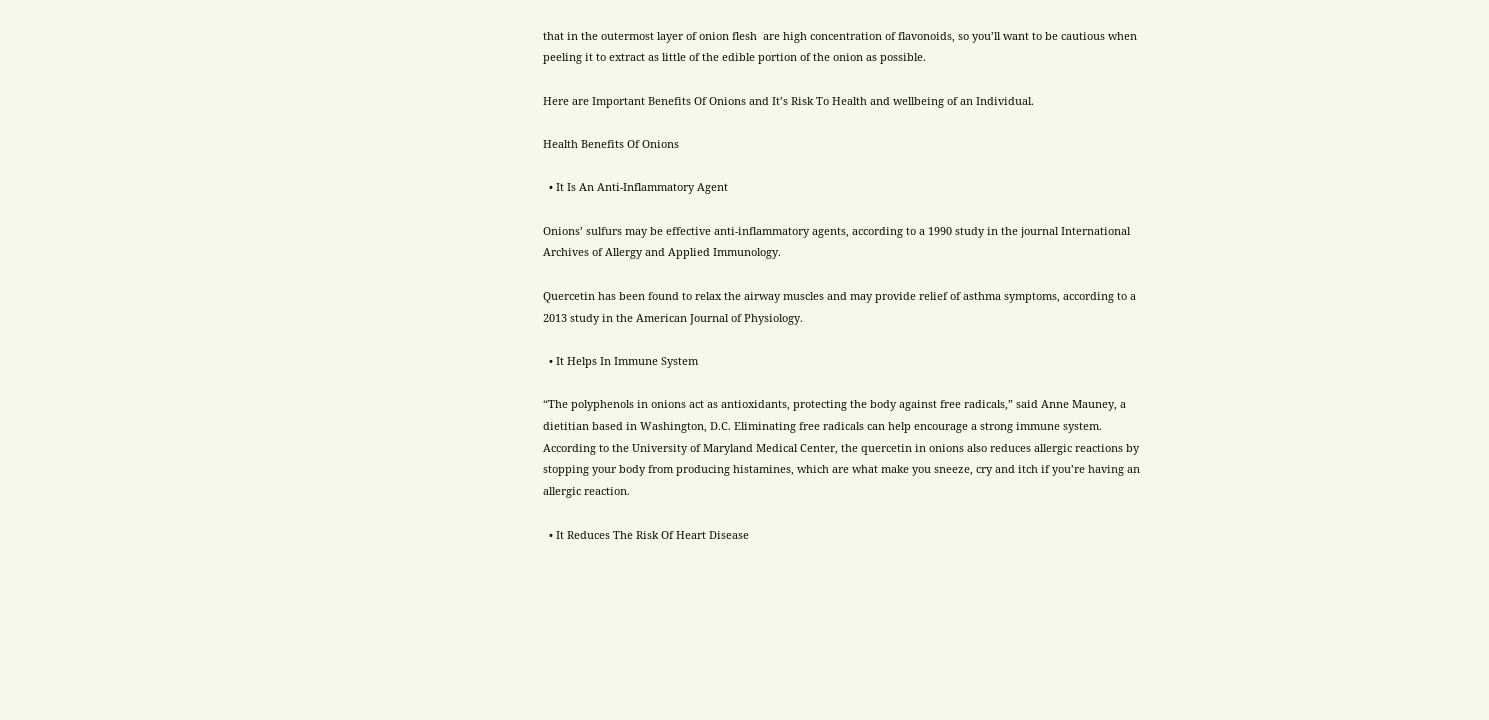that in the outermost layer of onion flesh  are high concentration of flavonoids, so you’ll want to be cautious when peeling it to extract as little of the edible portion of the onion as possible.

Here are Important Benefits Of Onions and It’s Risk To Health and wellbeing of an Individual.

Health Benefits Of Onions

  • It Is An Anti-Inflammatory Agent

Onions’ sulfurs may be effective anti-inflammatory agents, according to a 1990 study in the journal International Archives of Allergy and Applied Immunology.

Quercetin has been found to relax the airway muscles and may provide relief of asthma symptoms, according to a 2013 study in the American Journal of Physiology.

  • It Helps In Immune System

“The polyphenols in onions act as antioxidants, protecting the body against free radicals,” said Anne Mauney, a dietitian based in Washington, D.C. Eliminating free radicals can help encourage a strong immune system. According to the University of Maryland Medical Center, the quercetin in onions also reduces allergic reactions by stopping your body from producing histamines, which are what make you sneeze, cry and itch if you’re having an allergic reaction.

  • It Reduces The Risk Of Heart Disease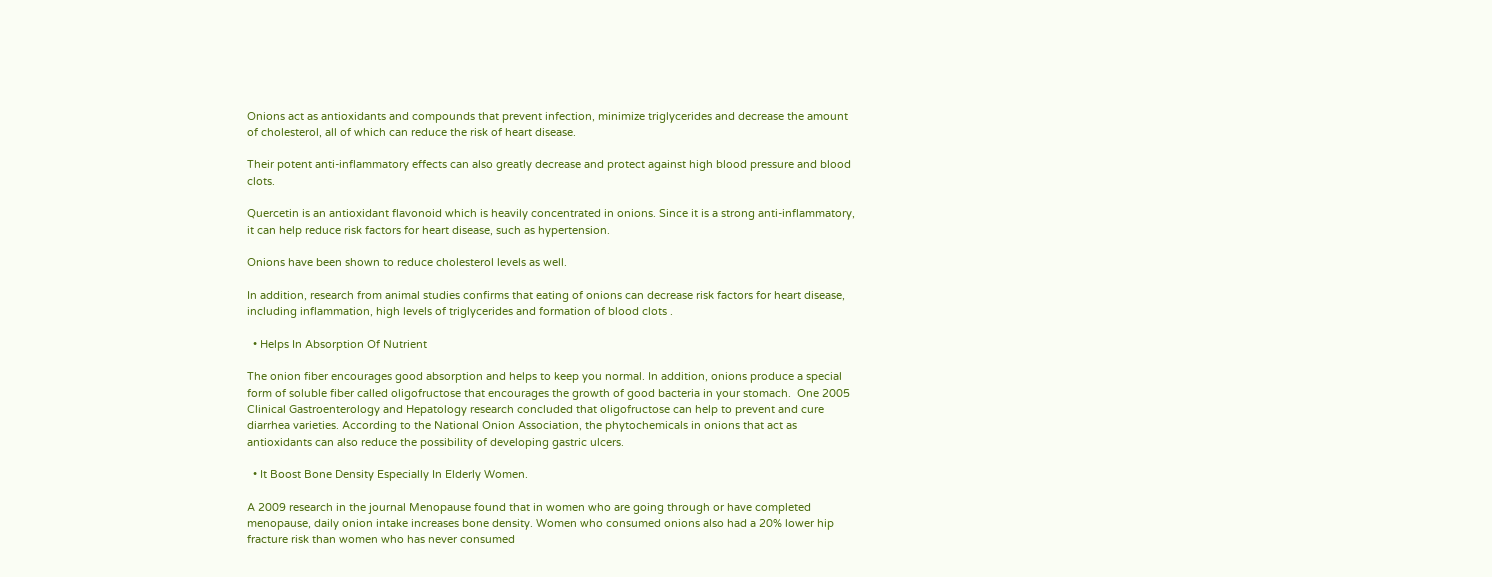Onions act as antioxidants and compounds that prevent infection, minimize triglycerides and decrease the amount of cholesterol, all of which can reduce the risk of heart disease.

Their potent anti-inflammatory effects can also greatly decrease and protect against high blood pressure and blood clots.

Quercetin is an antioxidant flavonoid which is heavily concentrated in onions. Since it is a strong anti-inflammatory, it can help reduce risk factors for heart disease, such as hypertension.

Onions have been shown to reduce cholesterol levels as well.

In addition, research from animal studies confirms that eating of onions can decrease risk factors for heart disease, including inflammation, high levels of triglycerides and formation of blood clots .

  • Helps In Absorption Of Nutrient

The onion fiber encourages good absorption and helps to keep you normal. In addition, onions produce a special form of soluble fiber called oligofructose that encourages the growth of good bacteria in your stomach.  One 2005 Clinical Gastroenterology and Hepatology research concluded that oligofructose can help to prevent and cure diarrhea varieties. According to the National Onion Association, the phytochemicals in onions that act as antioxidants can also reduce the possibility of developing gastric ulcers.

  • It Boost Bone Density Especially In Elderly Women.

A 2009 research in the journal Menopause found that in women who are going through or have completed menopause, daily onion intake increases bone density. Women who consumed onions also had a 20% lower hip fracture risk than women who has never consumed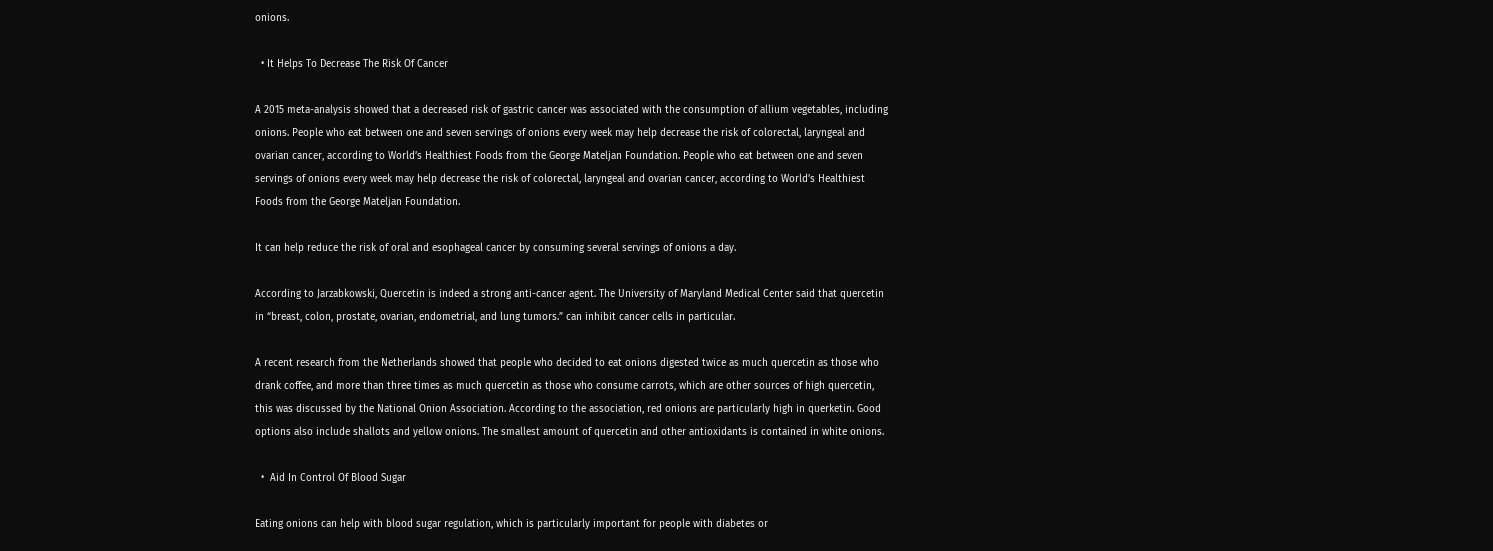onions.

  • It Helps To Decrease The Risk Of Cancer

A 2015 meta-analysis showed that a decreased risk of gastric cancer was associated with the consumption of allium vegetables, including onions. People who eat between one and seven servings of onions every week may help decrease the risk of colorectal, laryngeal and ovarian cancer, according to World’s Healthiest Foods from the George Mateljan Foundation. People who eat between one and seven servings of onions every week may help decrease the risk of colorectal, laryngeal and ovarian cancer, according to World’s Healthiest Foods from the George Mateljan Foundation.

It can help reduce the risk of oral and esophageal cancer by consuming several servings of onions a day.

According to Jarzabkowski, Quercetin is indeed a strong anti-cancer agent. The University of Maryland Medical Center said that quercetin in “breast, colon, prostate, ovarian, endometrial, and lung tumors.” can inhibit cancer cells in particular.

A recent research from the Netherlands showed that people who decided to eat onions digested twice as much quercetin as those who drank coffee, and more than three times as much quercetin as those who consume carrots, which are other sources of high quercetin, this was discussed by the National Onion Association. According to the association, red onions are particularly high in querketin. Good options also include shallots and yellow onions. The smallest amount of quercetin and other antioxidants is contained in white onions.

  •  Aid In Control Of Blood Sugar

Eating onions can help with blood sugar regulation, which is particularly important for people with diabetes or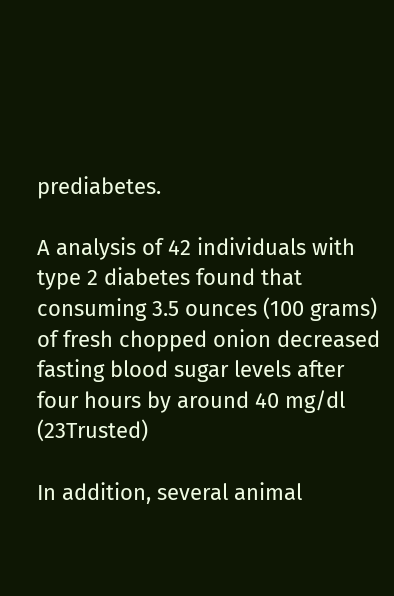prediabetes.

A analysis of 42 individuals with type 2 diabetes found that consuming 3.5 ounces (100 grams) of fresh chopped onion decreased fasting blood sugar levels after four hours by around 40 mg/dl (23Trusted)

In addition, several animal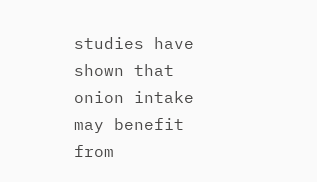studies have shown that onion intake may benefit from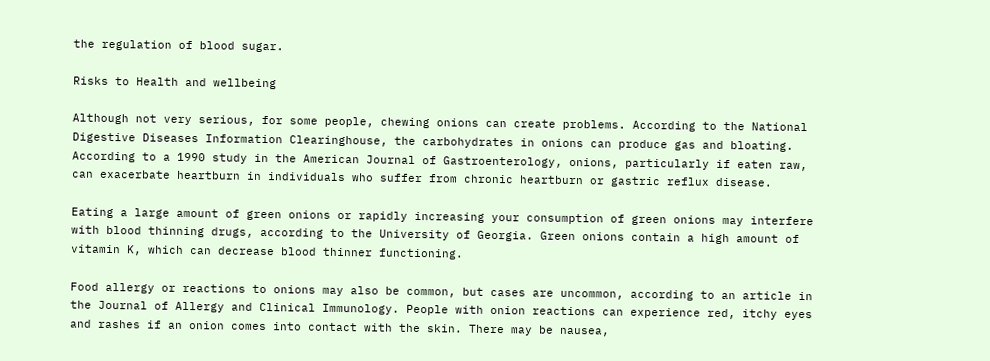the regulation of blood sugar.

Risks to Health and wellbeing

Although not very serious, for some people, chewing onions can create problems. According to the National Digestive Diseases Information Clearinghouse, the carbohydrates in onions can produce gas and bloating. According to a 1990 study in the American Journal of Gastroenterology, onions, particularly if eaten raw, can exacerbate heartburn in individuals who suffer from chronic heartburn or gastric reflux disease.

Eating a large amount of green onions or rapidly increasing your consumption of green onions may interfere with blood thinning drugs, according to the University of Georgia. Green onions contain a high amount of vitamin K, which can decrease blood thinner functioning.

Food allergy or reactions to onions may also be common, but cases are uncommon, according to an article in the Journal of Allergy and Clinical Immunology. People with onion reactions can experience red, itchy eyes and rashes if an onion comes into contact with the skin. There may be nausea,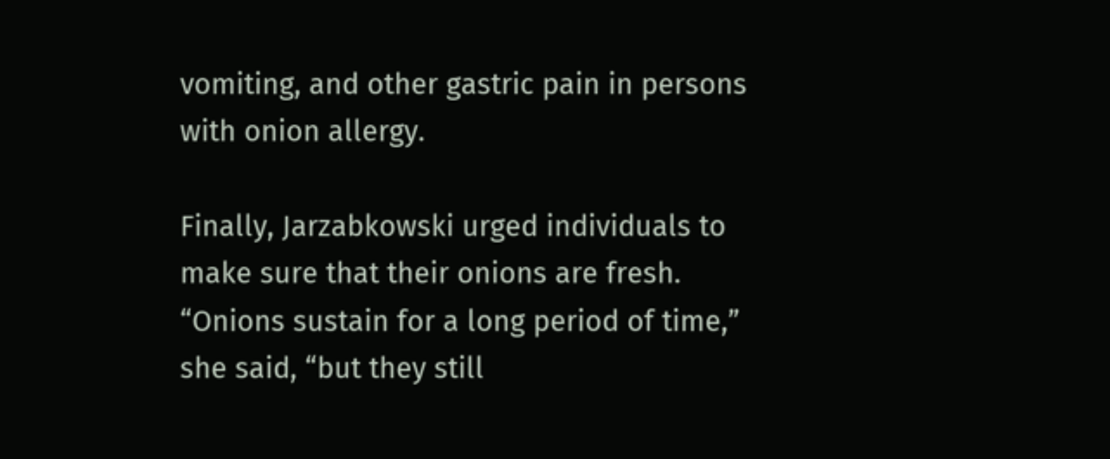vomiting, and other gastric pain in persons with onion allergy.

Finally, Jarzabkowski urged individuals to make sure that their onions are fresh. “Onions sustain for a long period of time,” she said, “but they still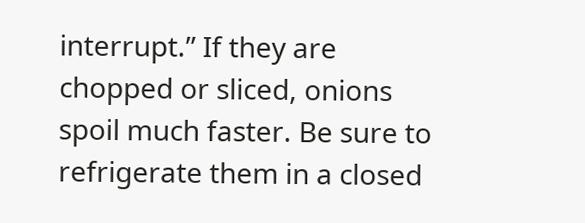interrupt.” If they are chopped or sliced, onions spoil much faster. Be sure to refrigerate them in a closed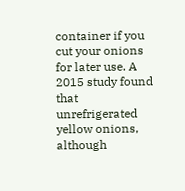container if you cut your onions for later use. A 2015 study found that unrefrigerated yellow onions, although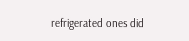refrigerated ones did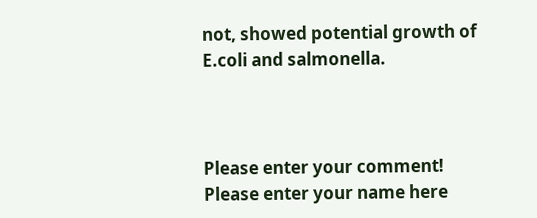not, showed potential growth of E.coli and salmonella.



Please enter your comment!
Please enter your name here